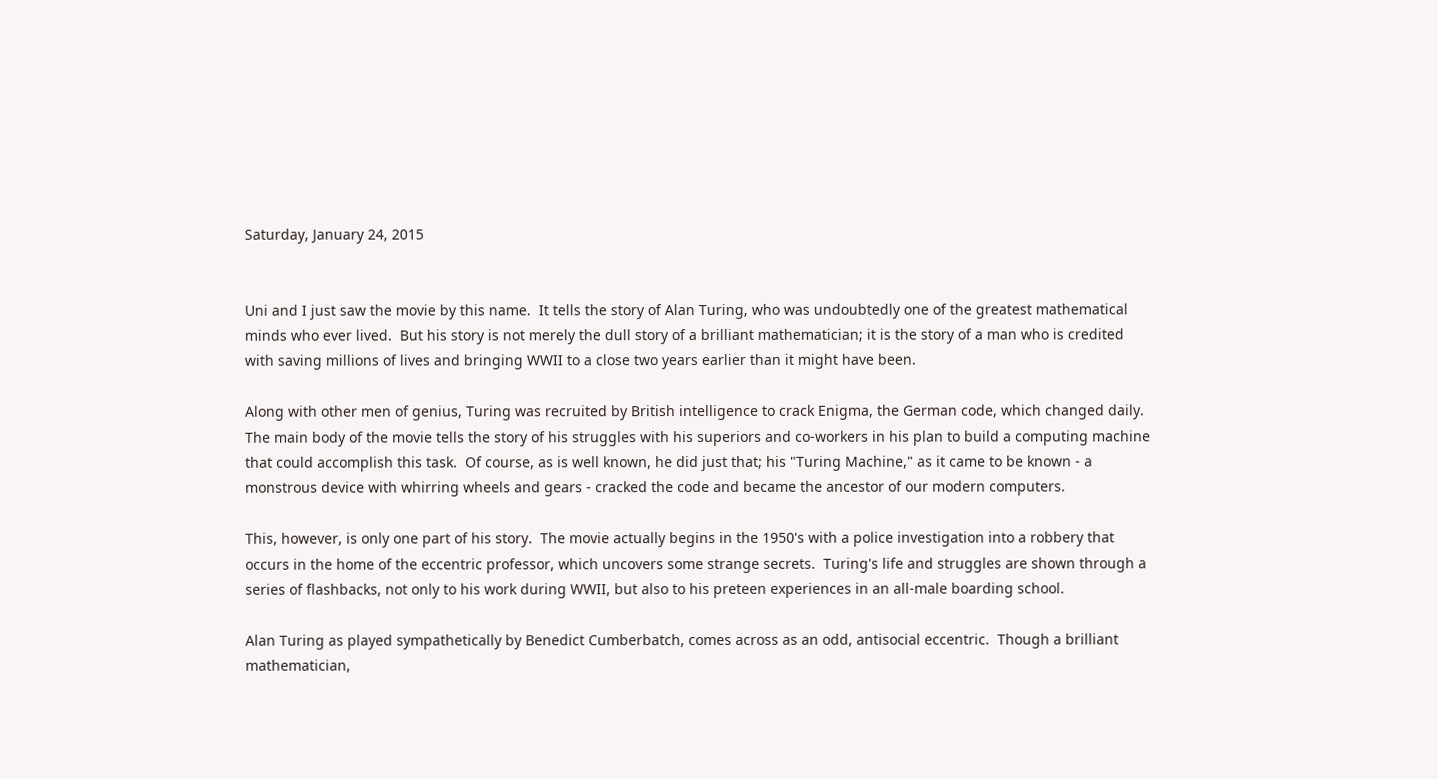Saturday, January 24, 2015


Uni and I just saw the movie by this name.  It tells the story of Alan Turing, who was undoubtedly one of the greatest mathematical minds who ever lived.  But his story is not merely the dull story of a brilliant mathematician; it is the story of a man who is credited with saving millions of lives and bringing WWII to a close two years earlier than it might have been.

Along with other men of genius, Turing was recruited by British intelligence to crack Enigma, the German code, which changed daily.  The main body of the movie tells the story of his struggles with his superiors and co-workers in his plan to build a computing machine that could accomplish this task.  Of course, as is well known, he did just that; his "Turing Machine," as it came to be known - a monstrous device with whirring wheels and gears - cracked the code and became the ancestor of our modern computers.

This, however, is only one part of his story.  The movie actually begins in the 1950's with a police investigation into a robbery that occurs in the home of the eccentric professor, which uncovers some strange secrets.  Turing's life and struggles are shown through a series of flashbacks, not only to his work during WWII, but also to his preteen experiences in an all-male boarding school.

Alan Turing as played sympathetically by Benedict Cumberbatch, comes across as an odd, antisocial eccentric.  Though a brilliant mathematician,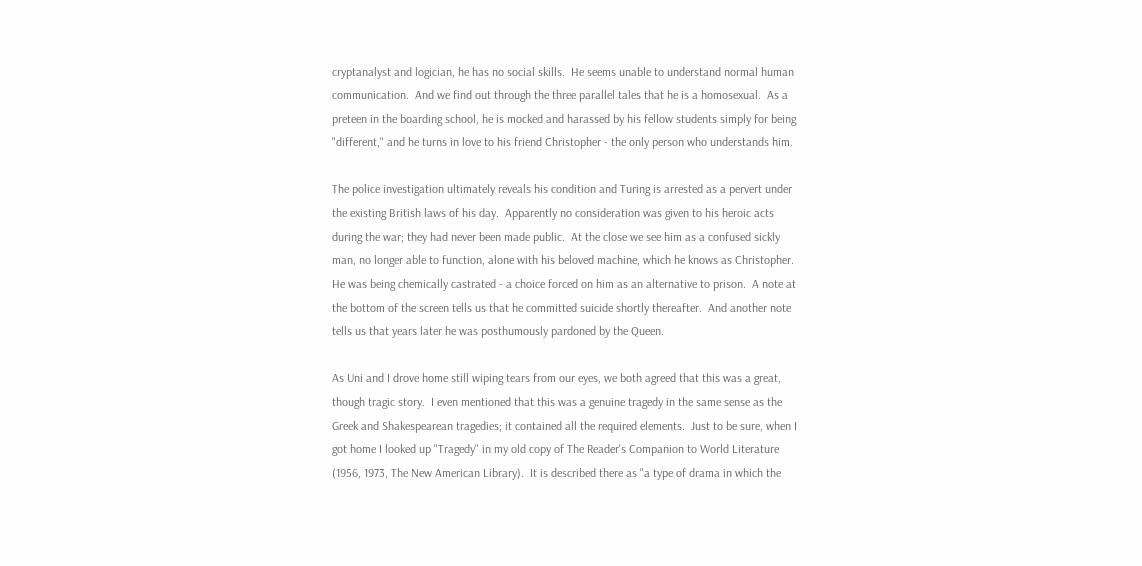cryptanalyst and logician, he has no social skills.  He seems unable to understand normal human communication.  And we find out through the three parallel tales that he is a homosexual.  As a preteen in the boarding school, he is mocked and harassed by his fellow students simply for being "different," and he turns in love to his friend Christopher - the only person who understands him.

The police investigation ultimately reveals his condition and Turing is arrested as a pervert under the existing British laws of his day.  Apparently no consideration was given to his heroic acts during the war; they had never been made public.  At the close we see him as a confused sickly man, no longer able to function, alone with his beloved machine, which he knows as Christopher.  He was being chemically castrated - a choice forced on him as an alternative to prison.  A note at the bottom of the screen tells us that he committed suicide shortly thereafter.  And another note tells us that years later he was posthumously pardoned by the Queen.

As Uni and I drove home still wiping tears from our eyes, we both agreed that this was a great, though tragic story.  I even mentioned that this was a genuine tragedy in the same sense as the Greek and Shakespearean tragedies; it contained all the required elements.  Just to be sure, when I got home I looked up "Tragedy" in my old copy of The Reader's Companion to World Literature (1956, 1973, The New American Library).  It is described there as "a type of drama in which the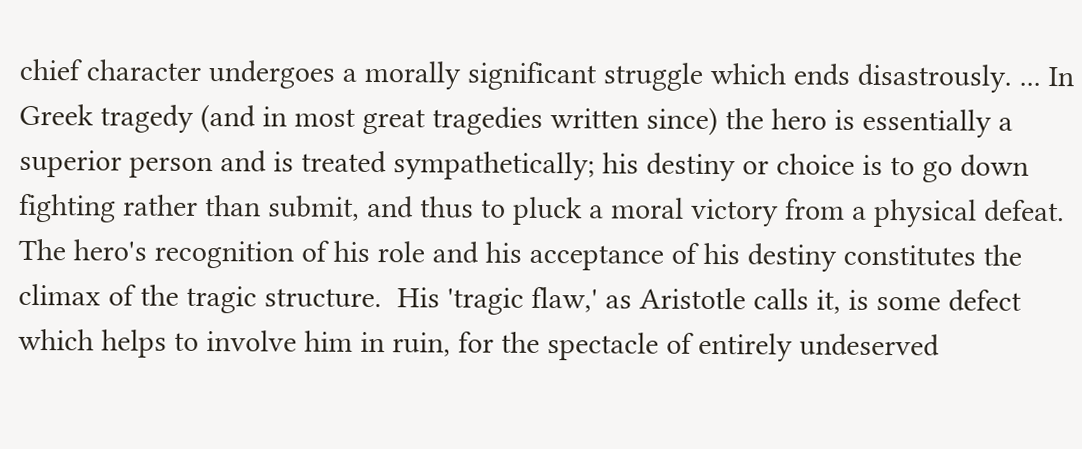chief character undergoes a morally significant struggle which ends disastrously. ... In Greek tragedy (and in most great tragedies written since) the hero is essentially a superior person and is treated sympathetically; his destiny or choice is to go down fighting rather than submit, and thus to pluck a moral victory from a physical defeat.  The hero's recognition of his role and his acceptance of his destiny constitutes the climax of the tragic structure.  His 'tragic flaw,' as Aristotle calls it, is some defect which helps to involve him in ruin, for the spectacle of entirely undeserved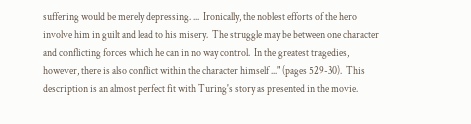suffering would be merely depressing. ...  Ironically, the noblest efforts of the hero involve him in guilt and lead to his misery.  The struggle may be between one character and conflicting forces which he can in no way control.  In the greatest tragedies, however, there is also conflict within the character himself ..." (pages 529-30).  This description is an almost perfect fit with Turing's story as presented in the movie.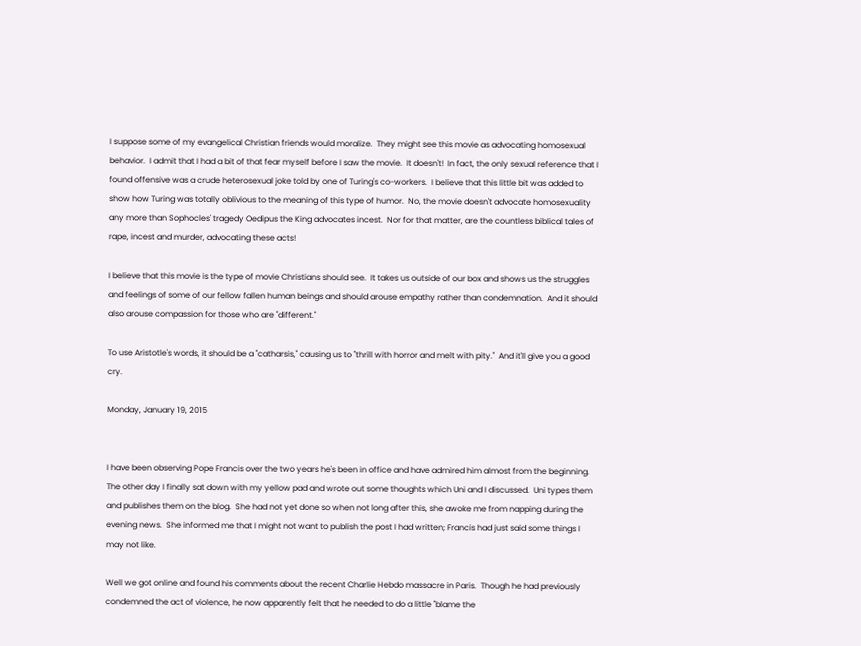I suppose some of my evangelical Christian friends would moralize.  They might see this movie as advocating homosexual behavior.  I admit that I had a bit of that fear myself before I saw the movie.  It doesn't!  In fact, the only sexual reference that I found offensive was a crude heterosexual joke told by one of Turing's co-workers.  I believe that this little bit was added to show how Turing was totally oblivious to the meaning of this type of humor.  No, the movie doesn't advocate homosexuality any more than Sophocles' tragedy Oedipus the King advocates incest.  Nor for that matter, are the countless biblical tales of rape, incest and murder, advocating these acts!

I believe that this movie is the type of movie Christians should see.  It takes us outside of our box and shows us the struggles and feelings of some of our fellow fallen human beings and should arouse empathy rather than condemnation.  And it should also arouse compassion for those who are "different."

To use Aristotle's words, it should be a "catharsis," causing us to "thrill with horror and melt with pity."  And it'll give you a good cry.

Monday, January 19, 2015


I have been observing Pope Francis over the two years he's been in office and have admired him almost from the beginning.  The other day I finally sat down with my yellow pad and wrote out some thoughts which Uni and I discussed.  Uni types them and publishes them on the blog.  She had not yet done so when not long after this, she awoke me from napping during the evening news.  She informed me that I might not want to publish the post I had written; Francis had just said some things I may not like.

Well we got online and found his comments about the recent Charlie Hebdo massacre in Paris.  Though he had previously condemned the act of violence, he now apparently felt that he needed to do a little "blame the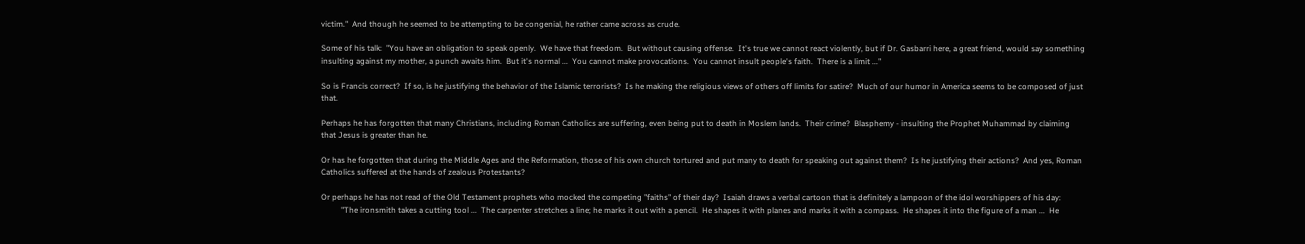victim."  And though he seemed to be attempting to be congenial, he rather came across as crude.

Some of his talk:  "You have an obligation to speak openly.  We have that freedom.  But without causing offense.  It's true we cannot react violently, but if Dr. Gasbarri here, a great friend, would say something insulting against my mother, a punch awaits him.  But it's normal ...  You cannot make provocations.  You cannot insult people's faith.  There is a limit ..."

So is Francis correct?  If so, is he justifying the behavior of the Islamic terrorists?  Is he making the religious views of others off limits for satire?  Much of our humor in America seems to be composed of just that.

Perhaps he has forgotten that many Christians, including Roman Catholics are suffering, even being put to death in Moslem lands.  Their crime?  Blasphemy - insulting the Prophet Muhammad by claiming that Jesus is greater than he.

Or has he forgotten that during the Middle Ages and the Reformation, those of his own church tortured and put many to death for speaking out against them?  Is he justifying their actions?  And yes, Roman Catholics suffered at the hands of zealous Protestants?

Or perhaps he has not read of the Old Testament prophets who mocked the competing "faiths" of their day?  Isaiah draws a verbal cartoon that is definitely a lampoon of the idol worshippers of his day:
          "The ironsmith takes a cutting tool ...  The carpenter stretches a line; he marks it out with a pencil.  He shapes it with planes and marks it with a compass.  He shapes it into the figure of a man ...  He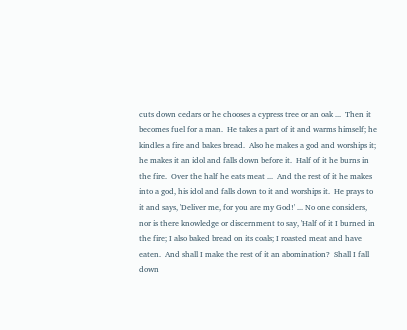cuts down cedars or he chooses a cypress tree or an oak ...  Then it becomes fuel for a man.  He takes a part of it and warms himself; he kindles a fire and bakes bread.  Also he makes a god and worships it; he makes it an idol and falls down before it.  Half of it he burns in the fire.  Over the half he eats meat ...  And the rest of it he makes into a god, his idol and falls down to it and worships it.  He prays to it and says, 'Deliver me, for you are my God!' ... No one considers, nor is there knowledge or discernment to say, 'Half of it I burned in the fire; I also baked bread on its coals; I roasted meat and have eaten.  And shall I make the rest of it an abomination?  Shall I fall down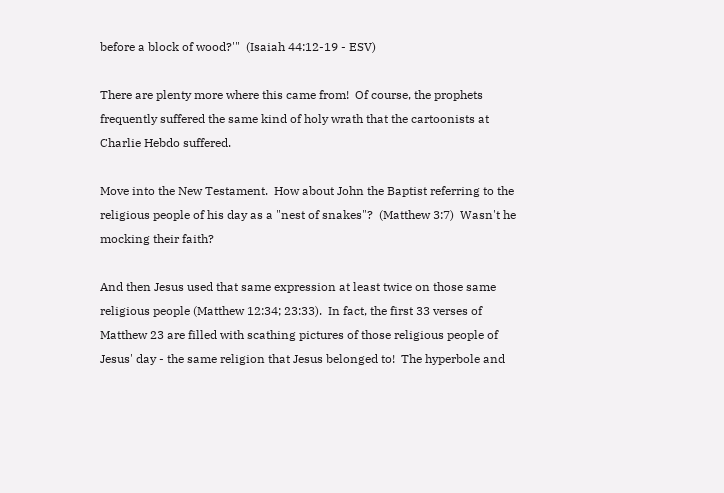before a block of wood?'"  (Isaiah 44:12-19 - ESV)

There are plenty more where this came from!  Of course, the prophets frequently suffered the same kind of holy wrath that the cartoonists at Charlie Hebdo suffered.

Move into the New Testament.  How about John the Baptist referring to the religious people of his day as a "nest of snakes"?  (Matthew 3:7)  Wasn't he mocking their faith?

And then Jesus used that same expression at least twice on those same religious people (Matthew 12:34; 23:33).  In fact, the first 33 verses of Matthew 23 are filled with scathing pictures of those religious people of Jesus' day - the same religion that Jesus belonged to!  The hyperbole and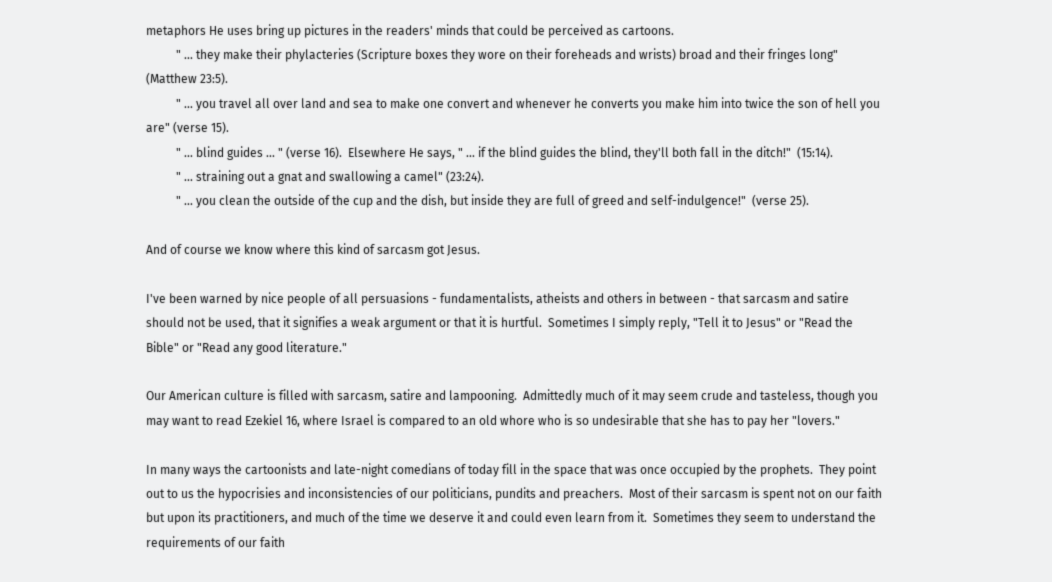metaphors He uses bring up pictures in the readers' minds that could be perceived as cartoons.
          " ... they make their phylacteries (Scripture boxes they wore on their foreheads and wrists) broad and their fringes long" (Matthew 23:5).
          " ... you travel all over land and sea to make one convert and whenever he converts you make him into twice the son of hell you are" (verse 15).
          " ... blind guides ... " (verse 16).  Elsewhere He says, " ... if the blind guides the blind, they'll both fall in the ditch!"  (15:14).
          " ... straining out a gnat and swallowing a camel" (23:24).
          " ... you clean the outside of the cup and the dish, but inside they are full of greed and self-indulgence!"  (verse 25).

And of course we know where this kind of sarcasm got Jesus.

I've been warned by nice people of all persuasions - fundamentalists, atheists and others in between - that sarcasm and satire should not be used, that it signifies a weak argument or that it is hurtful.  Sometimes I simply reply, "Tell it to Jesus" or "Read the Bible" or "Read any good literature."

Our American culture is filled with sarcasm, satire and lampooning.  Admittedly much of it may seem crude and tasteless, though you may want to read Ezekiel 16, where Israel is compared to an old whore who is so undesirable that she has to pay her "lovers."

In many ways the cartoonists and late-night comedians of today fill in the space that was once occupied by the prophets.  They point out to us the hypocrisies and inconsistencies of our politicians, pundits and preachers.  Most of their sarcasm is spent not on our faith but upon its practitioners, and much of the time we deserve it and could even learn from it.  Sometimes they seem to understand the requirements of our faith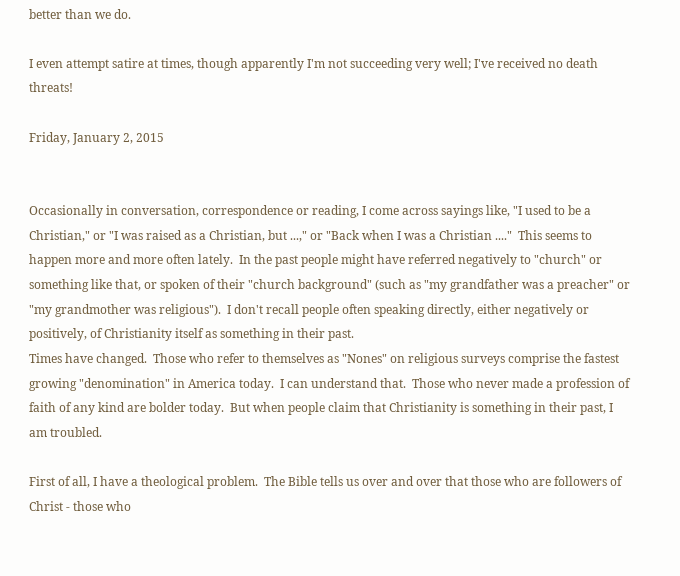better than we do.

I even attempt satire at times, though apparently I'm not succeeding very well; I've received no death threats!

Friday, January 2, 2015


Occasionally in conversation, correspondence or reading, I come across sayings like, "I used to be a Christian," or "I was raised as a Christian, but ...," or "Back when I was a Christian ...."  This seems to happen more and more often lately.  In the past people might have referred negatively to "church" or something like that, or spoken of their "church background" (such as "my grandfather was a preacher" or "my grandmother was religious").  I don't recall people often speaking directly, either negatively or positively, of Christianity itself as something in their past.
Times have changed.  Those who refer to themselves as "Nones" on religious surveys comprise the fastest growing "denomination" in America today.  I can understand that.  Those who never made a profession of faith of any kind are bolder today.  But when people claim that Christianity is something in their past, I am troubled.

First of all, I have a theological problem.  The Bible tells us over and over that those who are followers of Christ - those who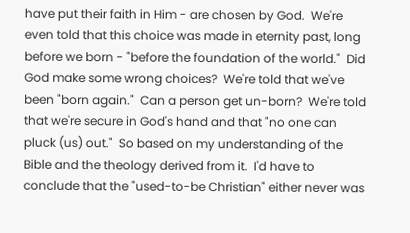have put their faith in Him - are chosen by God.  We're even told that this choice was made in eternity past, long before we born - "before the foundation of the world."  Did God make some wrong choices?  We're told that we've been "born again."  Can a person get un-born?  We're told that we're secure in God's hand and that "no one can pluck (us) out."  So based on my understanding of the Bible and the theology derived from it.  I'd have to conclude that the "used-to-be Christian" either never was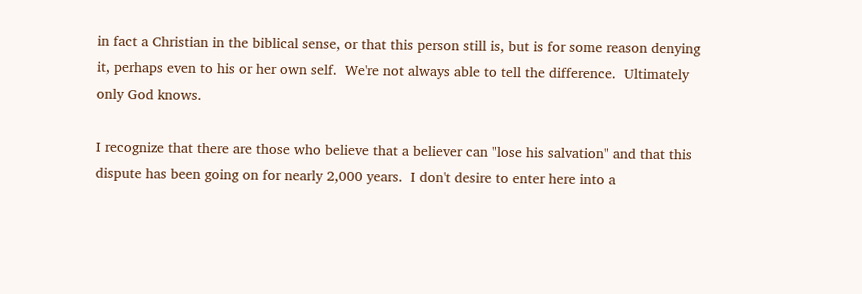in fact a Christian in the biblical sense, or that this person still is, but is for some reason denying it, perhaps even to his or her own self.  We're not always able to tell the difference.  Ultimately only God knows.

I recognize that there are those who believe that a believer can "lose his salvation" and that this dispute has been going on for nearly 2,000 years.  I don't desire to enter here into a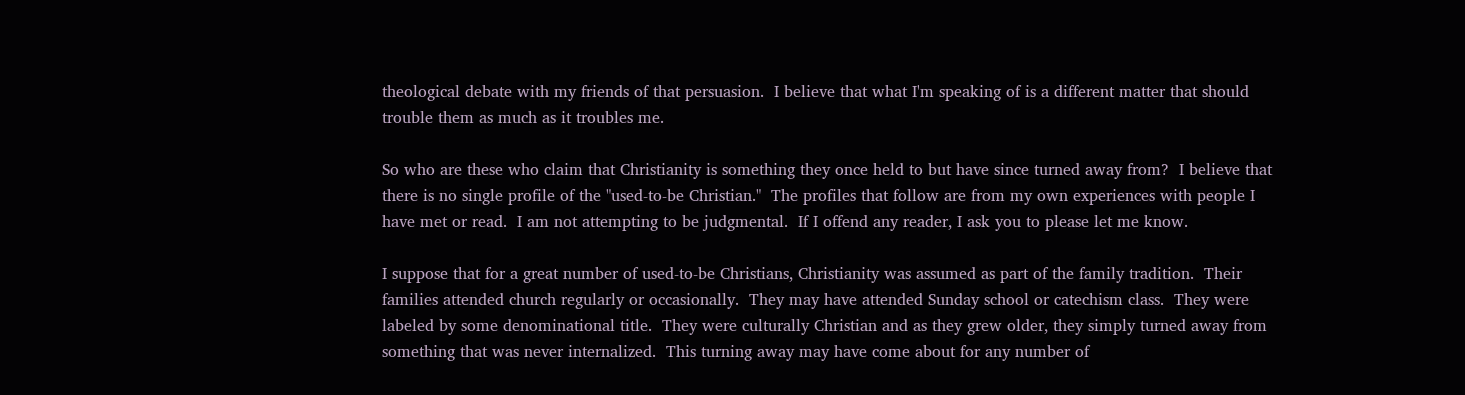theological debate with my friends of that persuasion.  I believe that what I'm speaking of is a different matter that should trouble them as much as it troubles me.

So who are these who claim that Christianity is something they once held to but have since turned away from?  I believe that there is no single profile of the "used-to-be Christian."  The profiles that follow are from my own experiences with people I have met or read.  I am not attempting to be judgmental.  If I offend any reader, I ask you to please let me know.

I suppose that for a great number of used-to-be Christians, Christianity was assumed as part of the family tradition.  Their families attended church regularly or occasionally.  They may have attended Sunday school or catechism class.  They were labeled by some denominational title.  They were culturally Christian and as they grew older, they simply turned away from something that was never internalized.  This turning away may have come about for any number of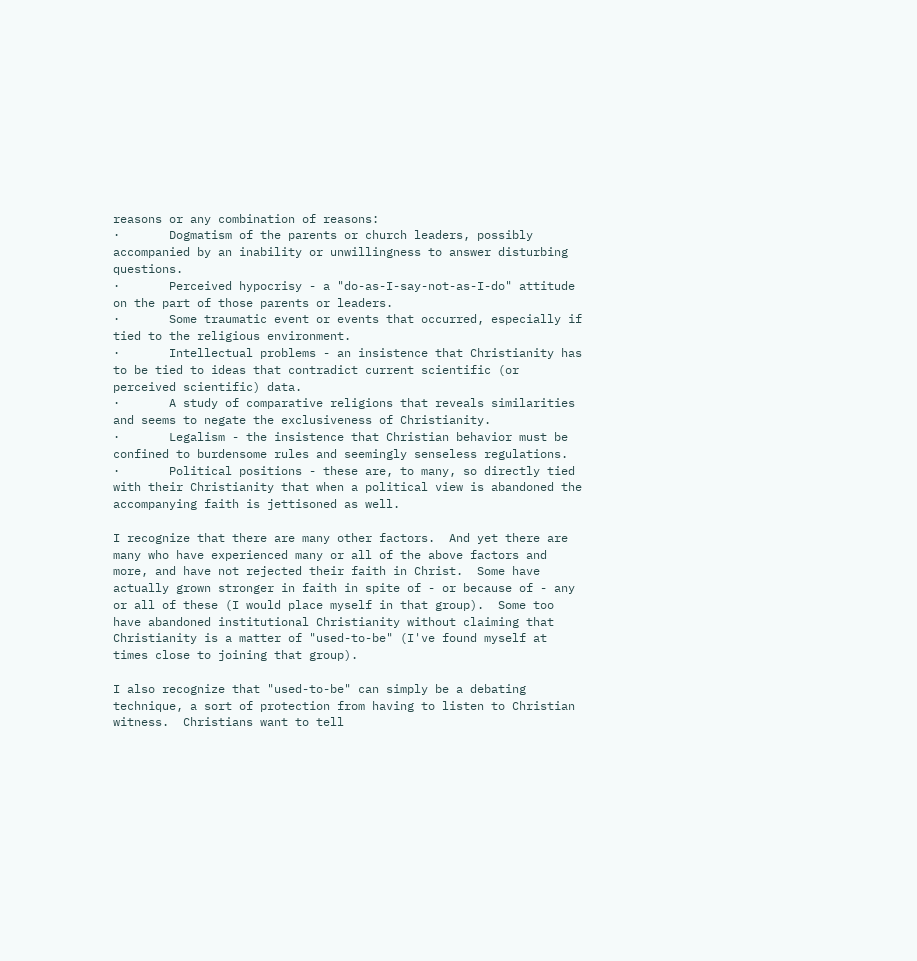reasons or any combination of reasons:
·       Dogmatism of the parents or church leaders, possibly accompanied by an inability or unwillingness to answer disturbing questions.
·       Perceived hypocrisy - a "do-as-I-say-not-as-I-do" attitude on the part of those parents or leaders.
·       Some traumatic event or events that occurred, especially if tied to the religious environment.
·       Intellectual problems - an insistence that Christianity has to be tied to ideas that contradict current scientific (or perceived scientific) data.
·       A study of comparative religions that reveals similarities and seems to negate the exclusiveness of Christianity.
·       Legalism - the insistence that Christian behavior must be confined to burdensome rules and seemingly senseless regulations.
·       Political positions - these are, to many, so directly tied with their Christianity that when a political view is abandoned the accompanying faith is jettisoned as well.

I recognize that there are many other factors.  And yet there are many who have experienced many or all of the above factors and more, and have not rejected their faith in Christ.  Some have actually grown stronger in faith in spite of - or because of - any or all of these (I would place myself in that group).  Some too have abandoned institutional Christianity without claiming that Christianity is a matter of "used-to-be" (I've found myself at times close to joining that group).

I also recognize that "used-to-be" can simply be a debating technique, a sort of protection from having to listen to Christian witness.  Christians want to tell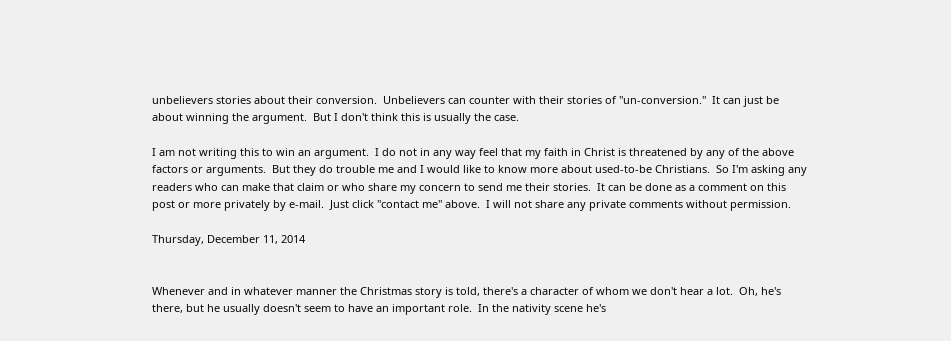unbelievers stories about their conversion.  Unbelievers can counter with their stories of "un-conversion."  It can just be about winning the argument.  But I don't think this is usually the case.

I am not writing this to win an argument.  I do not in any way feel that my faith in Christ is threatened by any of the above factors or arguments.  But they do trouble me and I would like to know more about used-to-be Christians.  So I'm asking any readers who can make that claim or who share my concern to send me their stories.  It can be done as a comment on this post or more privately by e-mail.  Just click "contact me" above.  I will not share any private comments without permission.

Thursday, December 11, 2014


Whenever and in whatever manner the Christmas story is told, there's a character of whom we don't hear a lot.  Oh, he's there, but he usually doesn't seem to have an important role.  In the nativity scene he's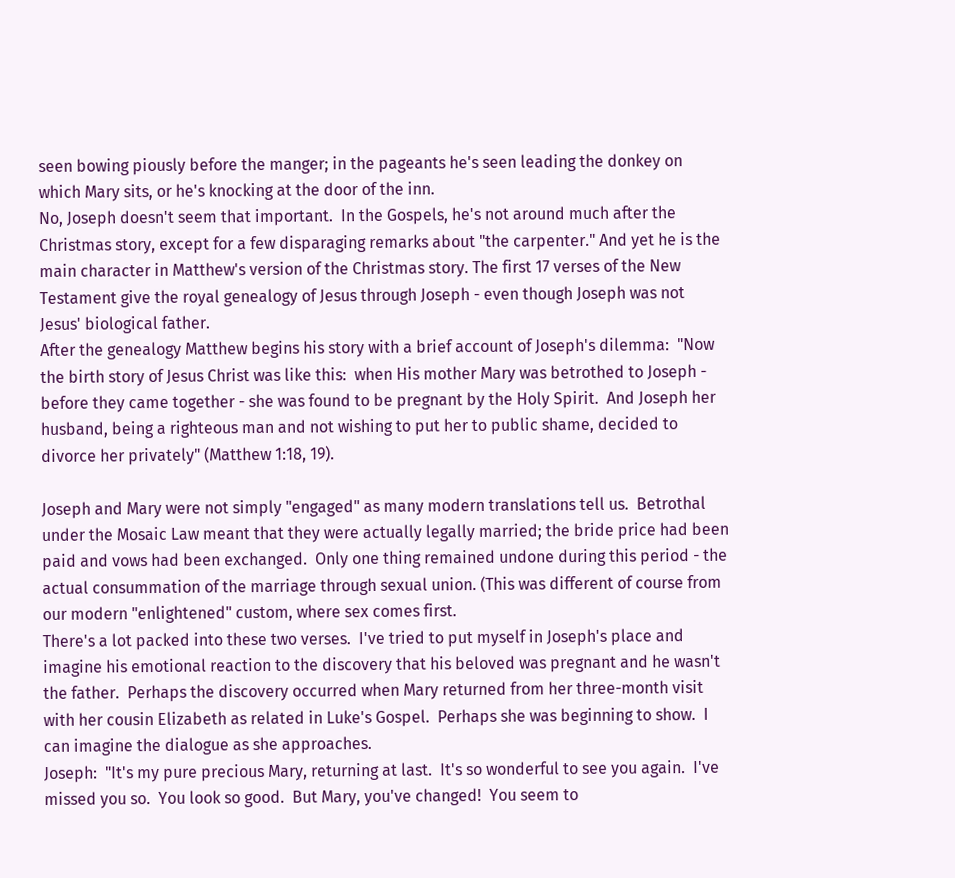seen bowing piously before the manger; in the pageants he's seen leading the donkey on which Mary sits, or he's knocking at the door of the inn.
No, Joseph doesn't seem that important.  In the Gospels, he's not around much after the Christmas story, except for a few disparaging remarks about "the carpenter." And yet he is the main character in Matthew's version of the Christmas story. The first 17 verses of the New Testament give the royal genealogy of Jesus through Joseph - even though Joseph was not Jesus' biological father.
After the genealogy Matthew begins his story with a brief account of Joseph's dilemma:  "Now the birth story of Jesus Christ was like this:  when His mother Mary was betrothed to Joseph - before they came together - she was found to be pregnant by the Holy Spirit.  And Joseph her husband, being a righteous man and not wishing to put her to public shame, decided to divorce her privately" (Matthew 1:18, 19).

Joseph and Mary were not simply "engaged" as many modern translations tell us.  Betrothal under the Mosaic Law meant that they were actually legally married; the bride price had been paid and vows had been exchanged.  Only one thing remained undone during this period - the actual consummation of the marriage through sexual union. (This was different of course from our modern "enlightened" custom, where sex comes first.
There's a lot packed into these two verses.  I've tried to put myself in Joseph's place and imagine his emotional reaction to the discovery that his beloved was pregnant and he wasn't the father.  Perhaps the discovery occurred when Mary returned from her three-month visit with her cousin Elizabeth as related in Luke's Gospel.  Perhaps she was beginning to show.  I can imagine the dialogue as she approaches.
Joseph:  "It's my pure precious Mary, returning at last.  It's so wonderful to see you again.  I've missed you so.  You look so good.  But Mary, you've changed!  You seem to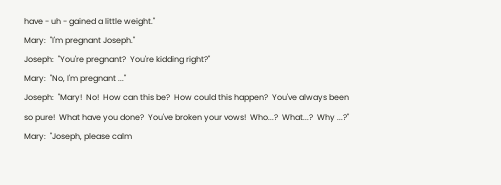have - uh - gained a little weight."
Mary:  "I'm pregnant Joseph."
Joseph:  "You're pregnant?  You're kidding right?"
Mary:  "No, I'm pregnant ..."
Joseph:  "Mary!  No!  How can this be?  How could this happen?  You've always been so pure!  What have you done?  You've broken your vows!  Who...?  What...?  Why ...?"
Mary:  "Joseph, please calm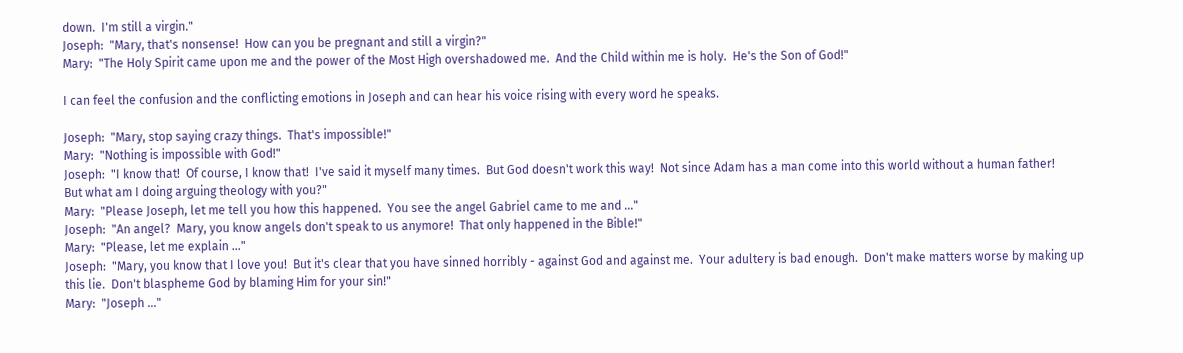down.  I'm still a virgin."
Joseph:  "Mary, that's nonsense!  How can you be pregnant and still a virgin?"
Mary:  "The Holy Spirit came upon me and the power of the Most High overshadowed me.  And the Child within me is holy.  He's the Son of God!"

I can feel the confusion and the conflicting emotions in Joseph and can hear his voice rising with every word he speaks.

Joseph:  "Mary, stop saying crazy things.  That's impossible!"
Mary:  "Nothing is impossible with God!"
Joseph:  "I know that!  Of course, I know that!  I've said it myself many times.  But God doesn't work this way!  Not since Adam has a man come into this world without a human father!       But what am I doing arguing theology with you?"
Mary:  "Please Joseph, let me tell you how this happened.  You see the angel Gabriel came to me and ..."
Joseph:  "An angel?  Mary, you know angels don't speak to us anymore!  That only happened in the Bible!"
Mary:  "Please, let me explain ..."
Joseph:  "Mary, you know that I love you!  But it's clear that you have sinned horribly - against God and against me.  Your adultery is bad enough.  Don't make matters worse by making up this lie.  Don't blaspheme God by blaming Him for your sin!"
Mary:  "Joseph ..."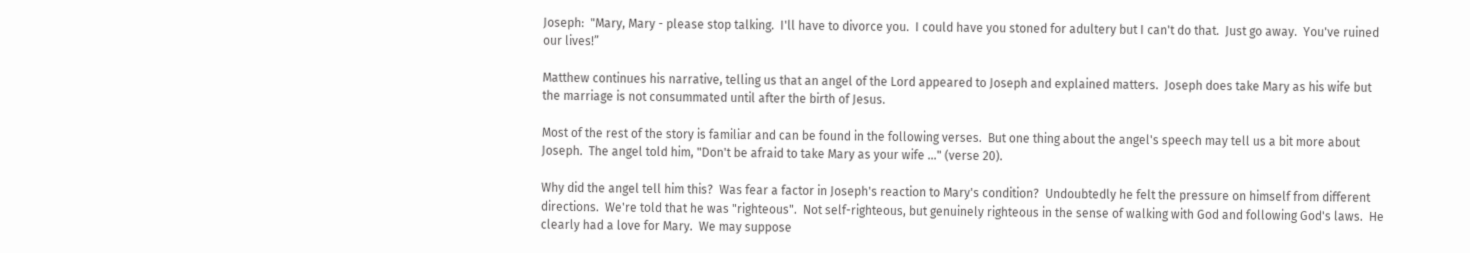Joseph:  "Mary, Mary - please stop talking.  I'll have to divorce you.  I could have you stoned for adultery but I can't do that.  Just go away.  You've ruined our lives!”

Matthew continues his narrative, telling us that an angel of the Lord appeared to Joseph and explained matters.  Joseph does take Mary as his wife but the marriage is not consummated until after the birth of Jesus.

Most of the rest of the story is familiar and can be found in the following verses.  But one thing about the angel's speech may tell us a bit more about Joseph.  The angel told him, "Don't be afraid to take Mary as your wife ..." (verse 20).

Why did the angel tell him this?  Was fear a factor in Joseph's reaction to Mary's condition?  Undoubtedly he felt the pressure on himself from different directions.  We're told that he was "righteous".  Not self-righteous, but genuinely righteous in the sense of walking with God and following God's laws.  He clearly had a love for Mary.  We may suppose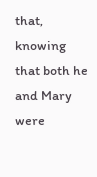that, knowing that both he and Mary were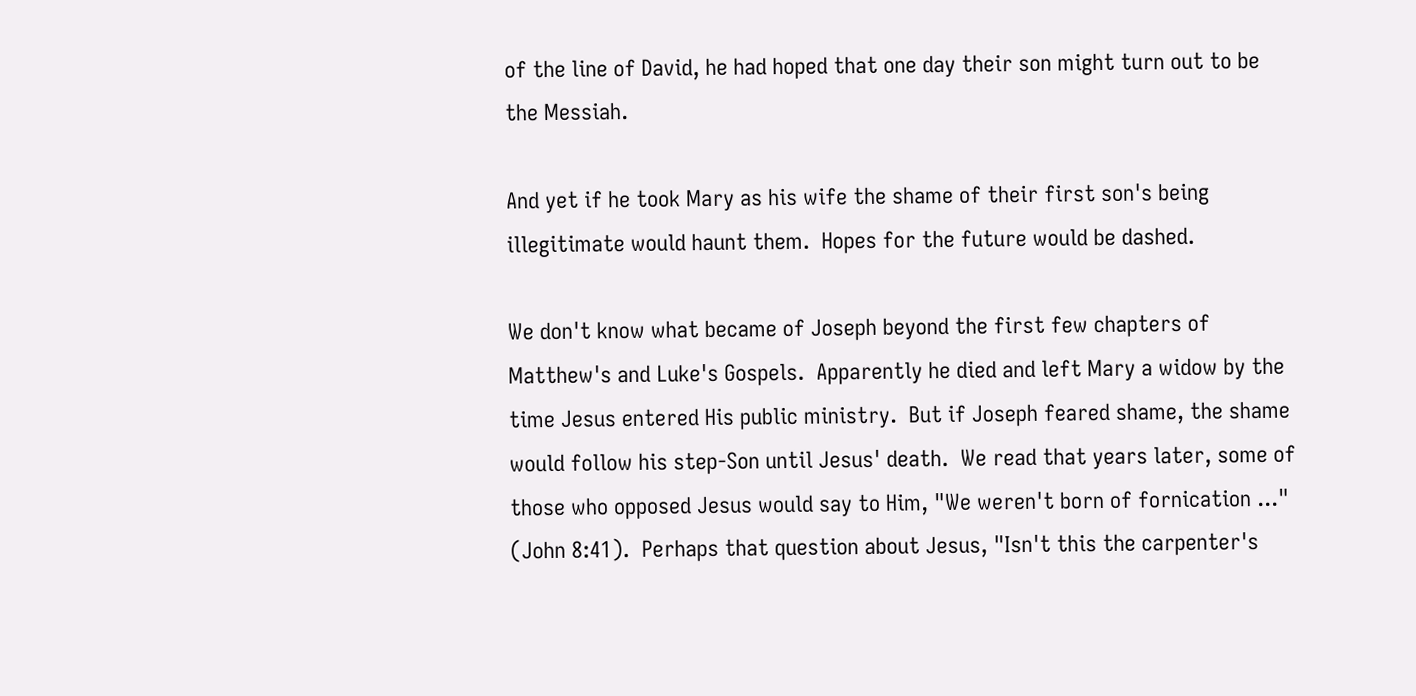of the line of David, he had hoped that one day their son might turn out to be the Messiah.

And yet if he took Mary as his wife the shame of their first son's being illegitimate would haunt them.  Hopes for the future would be dashed.

We don't know what became of Joseph beyond the first few chapters of Matthew's and Luke's Gospels.  Apparently he died and left Mary a widow by the time Jesus entered His public ministry.  But if Joseph feared shame, the shame would follow his step-Son until Jesus' death.  We read that years later, some of those who opposed Jesus would say to Him, "We weren't born of fornication ..." (John 8:41).  Perhaps that question about Jesus, "Isn't this the carpenter's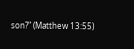son?" (Matthew 13:55)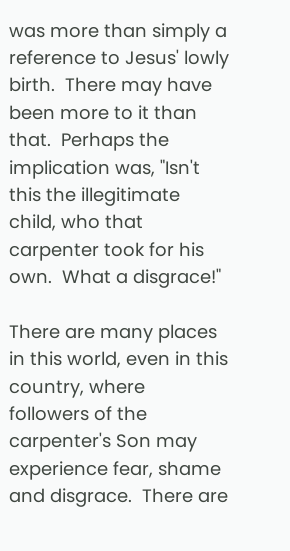was more than simply a reference to Jesus' lowly birth.  There may have been more to it than that.  Perhaps the implication was, "Isn't this the illegitimate child, who that carpenter took for his own.  What a disgrace!"

There are many places in this world, even in this country, where followers of the carpenter's Son may experience fear, shame and disgrace.  There are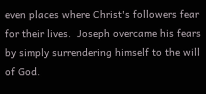even places where Christ's followers fear for their lives.  Joseph overcame his fears by simply surrendering himself to the will of God.